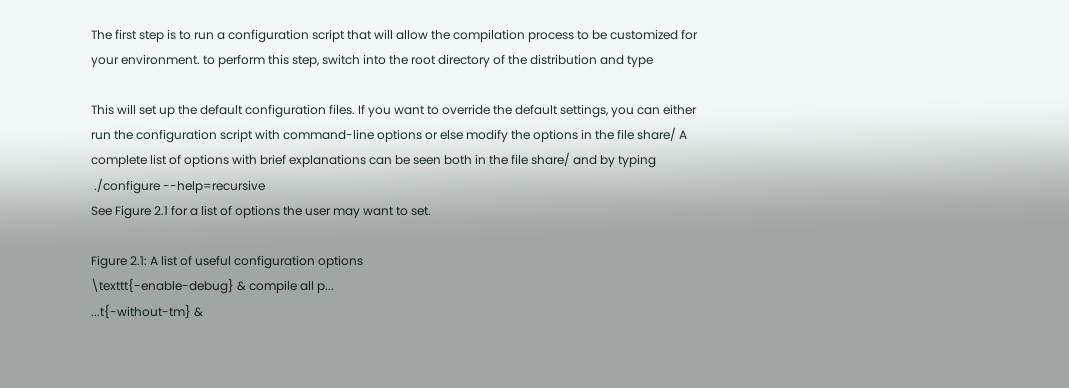The first step is to run a configuration script that will allow the compilation process to be customized for your environment. to perform this step, switch into the root directory of the distribution and type

This will set up the default configuration files. If you want to override the default settings, you can either run the configuration script with command-line options or else modify the options in the file share/ A complete list of options with brief explanations can be seen both in the file share/ and by typing
 ./configure --help=recursive
See Figure 2.1 for a list of options the user may want to set.

Figure 2.1: A list of useful configuration options
\texttt{-enable-debug} & compile all p...
...t{-without-tm} &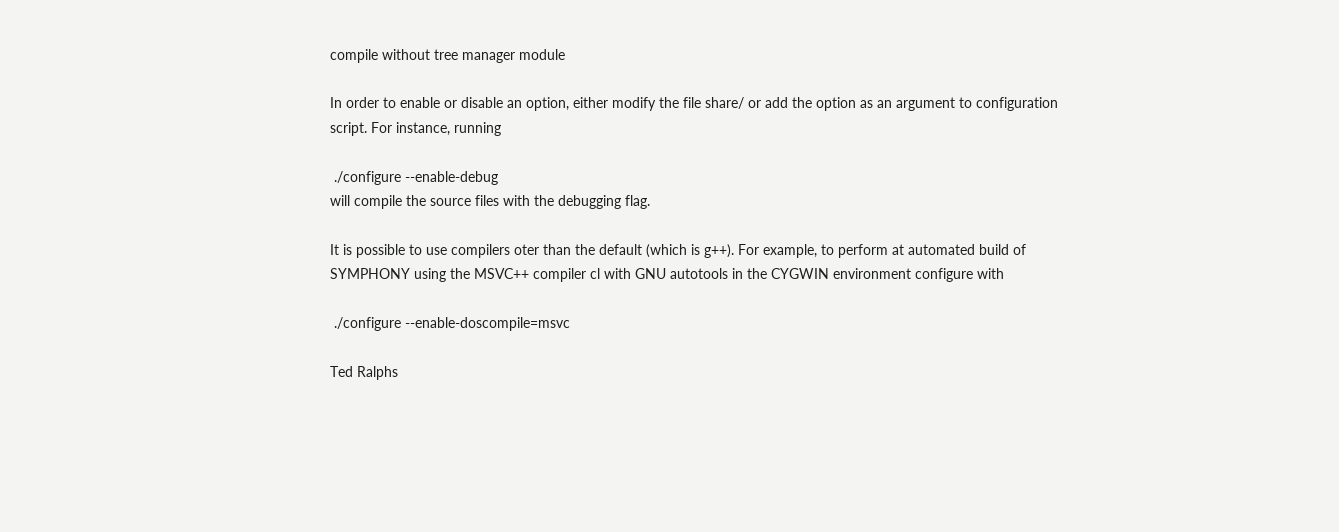compile without tree manager module

In order to enable or disable an option, either modify the file share/ or add the option as an argument to configuration script. For instance, running

 ./configure --enable-debug
will compile the source files with the debugging flag.

It is possible to use compilers oter than the default (which is g++). For example, to perform at automated build of SYMPHONY using the MSVC++ compiler cl with GNU autotools in the CYGWIN environment configure with

 ./configure --enable-doscompile=msvc

Ted Ralphs